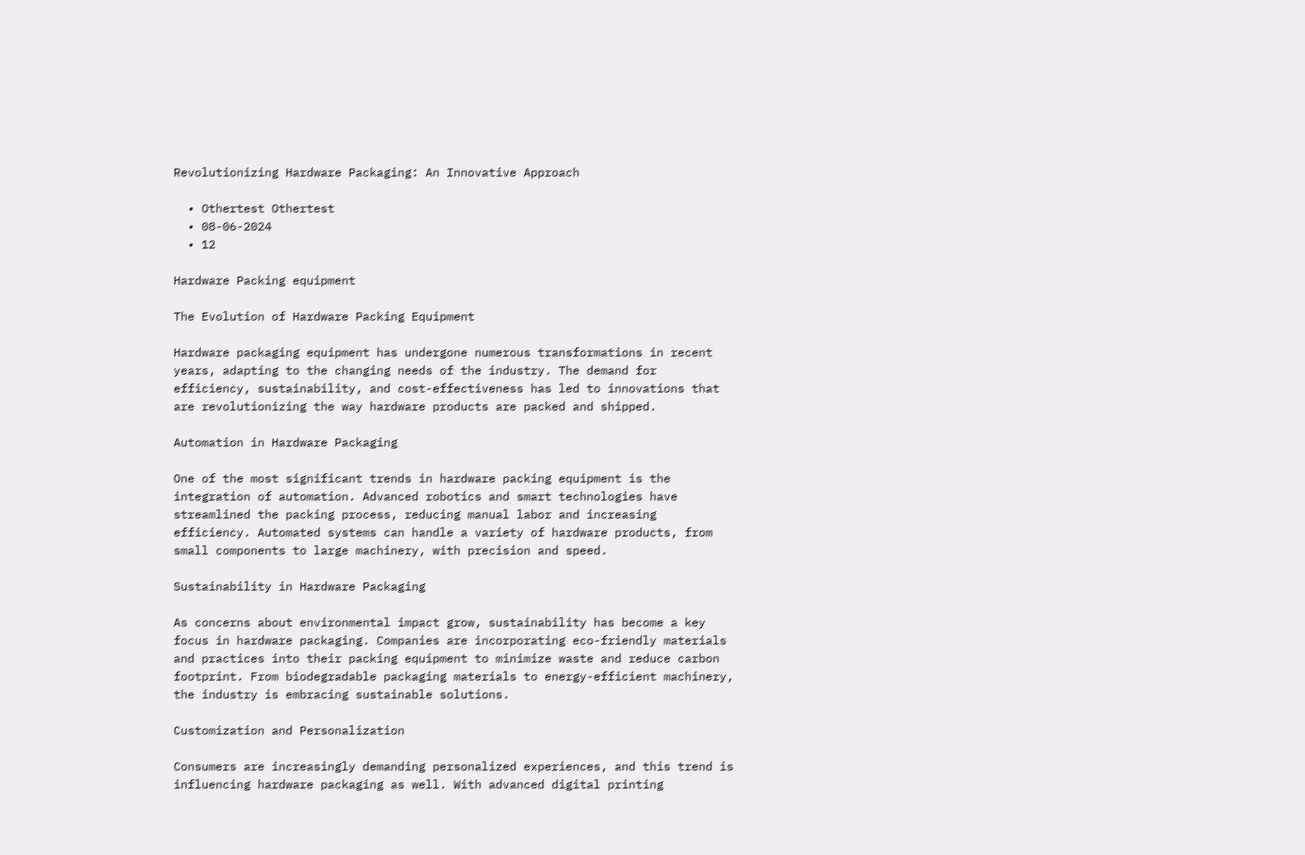Revolutionizing Hardware Packaging: An Innovative Approach

  • Othertest Othertest
  • 08-06-2024
  • 12

Hardware Packing equipment

The Evolution of Hardware Packing Equipment

Hardware packaging equipment has undergone numerous transformations in recent years, adapting to the changing needs of the industry. The demand for efficiency, sustainability, and cost-effectiveness has led to innovations that are revolutionizing the way hardware products are packed and shipped.

Automation in Hardware Packaging

One of the most significant trends in hardware packing equipment is the integration of automation. Advanced robotics and smart technologies have streamlined the packing process, reducing manual labor and increasing efficiency. Automated systems can handle a variety of hardware products, from small components to large machinery, with precision and speed.

Sustainability in Hardware Packaging

As concerns about environmental impact grow, sustainability has become a key focus in hardware packaging. Companies are incorporating eco-friendly materials and practices into their packing equipment to minimize waste and reduce carbon footprint. From biodegradable packaging materials to energy-efficient machinery, the industry is embracing sustainable solutions.

Customization and Personalization

Consumers are increasingly demanding personalized experiences, and this trend is influencing hardware packaging as well. With advanced digital printing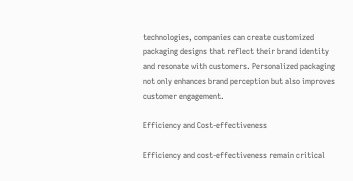technologies, companies can create customized packaging designs that reflect their brand identity and resonate with customers. Personalized packaging not only enhances brand perception but also improves customer engagement.

Efficiency and Cost-effectiveness

Efficiency and cost-effectiveness remain critical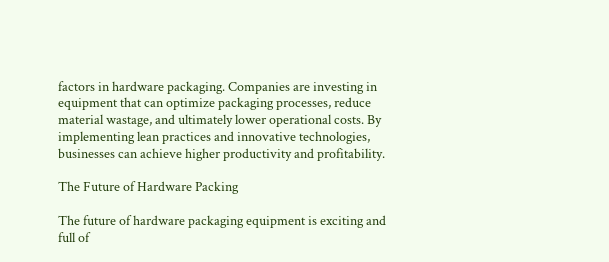factors in hardware packaging. Companies are investing in equipment that can optimize packaging processes, reduce material wastage, and ultimately lower operational costs. By implementing lean practices and innovative technologies, businesses can achieve higher productivity and profitability.

The Future of Hardware Packing

The future of hardware packaging equipment is exciting and full of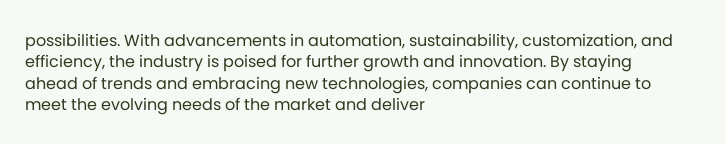possibilities. With advancements in automation, sustainability, customization, and efficiency, the industry is poised for further growth and innovation. By staying ahead of trends and embracing new technologies, companies can continue to meet the evolving needs of the market and deliver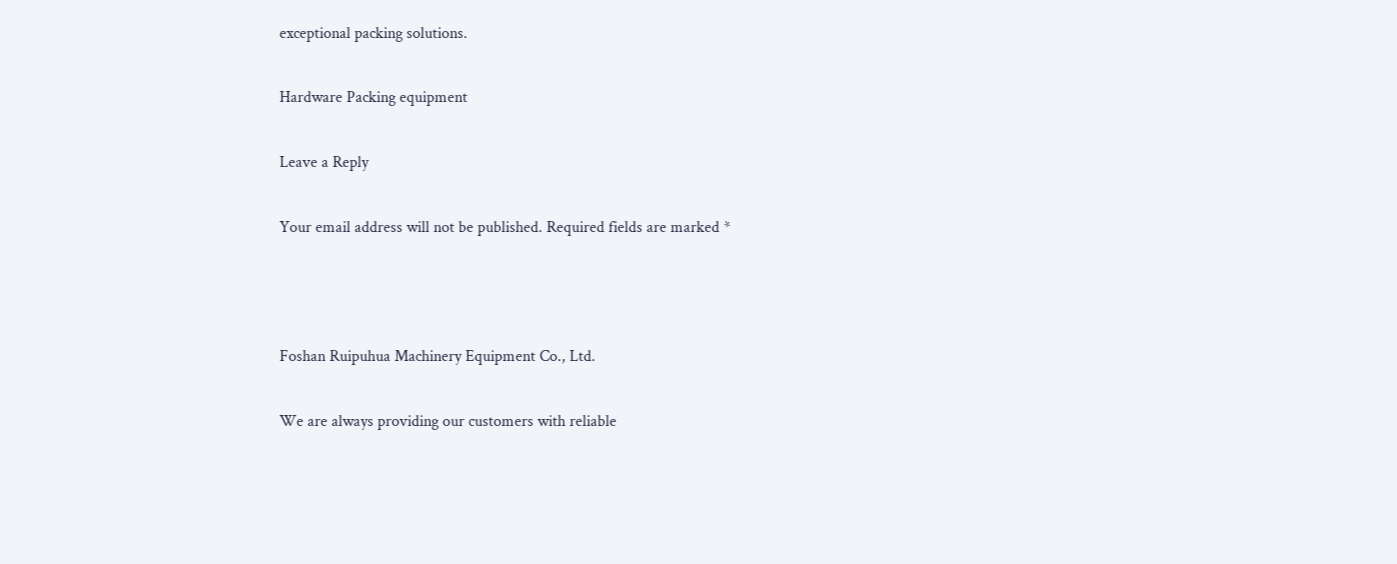exceptional packing solutions.

Hardware Packing equipment

Leave a Reply

Your email address will not be published. Required fields are marked *



Foshan Ruipuhua Machinery Equipment Co., Ltd.

We are always providing our customers with reliable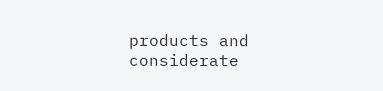products and considerate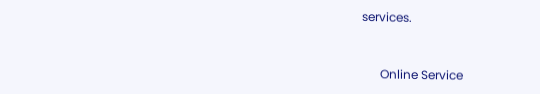services.


      Online Service